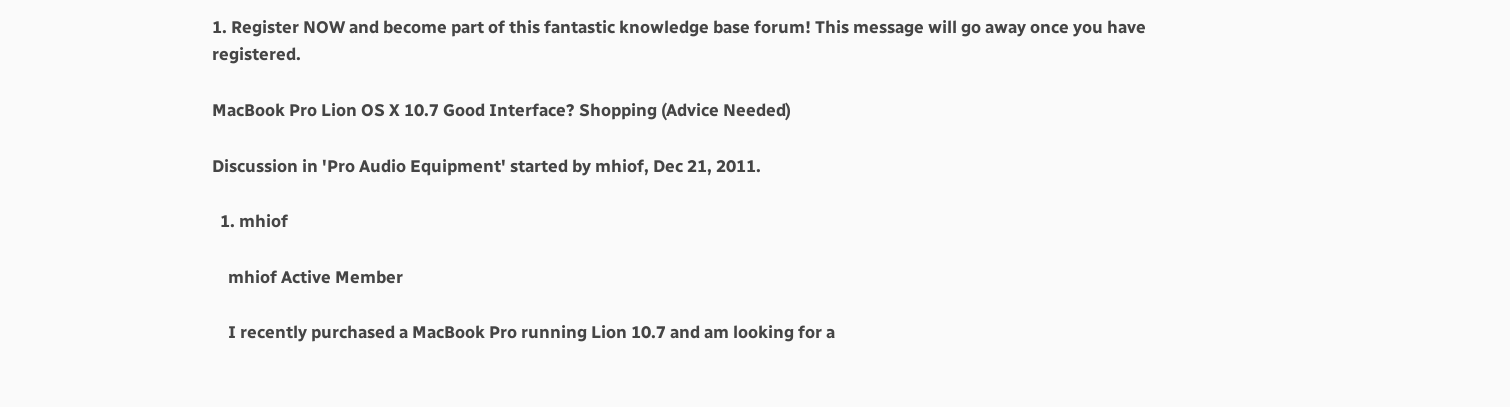1. Register NOW and become part of this fantastic knowledge base forum! This message will go away once you have registered.

MacBook Pro Lion OS X 10.7 Good Interface? Shopping (Advice Needed)

Discussion in 'Pro Audio Equipment' started by mhiof, Dec 21, 2011.

  1. mhiof

    mhiof Active Member

    I recently purchased a MacBook Pro running Lion 10.7 and am looking for a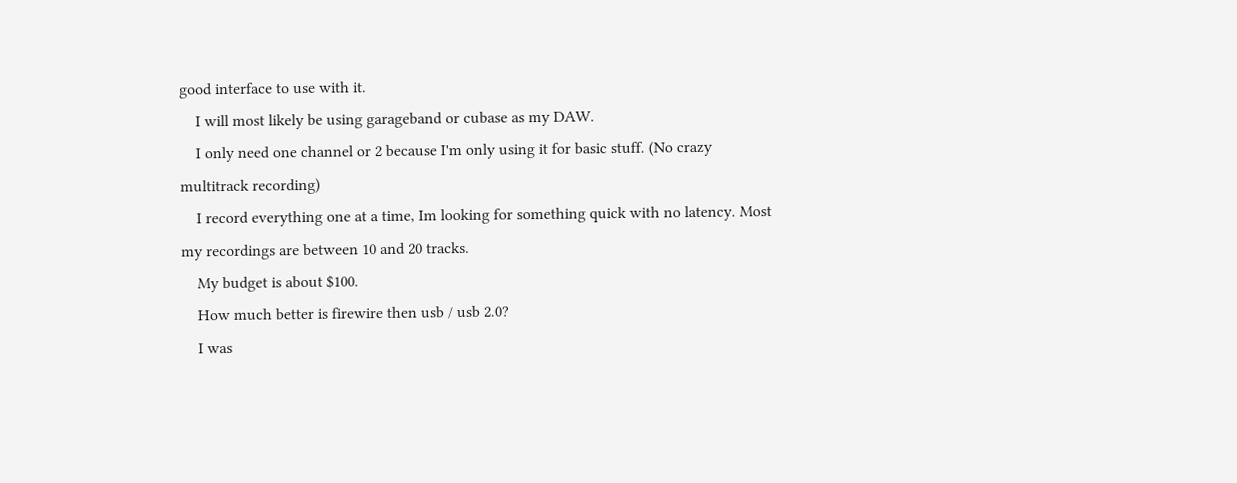good interface to use with it.
    I will most likely be using garageband or cubase as my DAW.
    I only need one channel or 2 because I'm only using it for basic stuff. (No crazy multitrack recording)
    I record everything one at a time, Im looking for something quick with no latency. Most my recordings are between 10 and 20 tracks.
    My budget is about $100.
    How much better is firewire then usb / usb 2.0?
    I was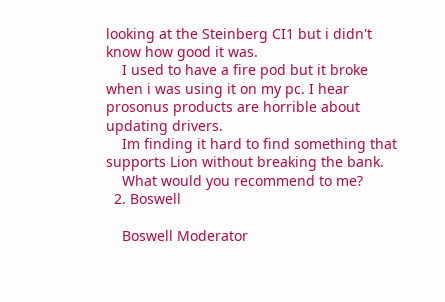looking at the Steinberg CI1 but i didn't know how good it was.
    I used to have a fire pod but it broke when i was using it on my pc. I hear prosonus products are horrible about updating drivers.
    Im finding it hard to find something that supports Lion without breaking the bank.
    What would you recommend to me?
  2. Boswell

    Boswell Moderator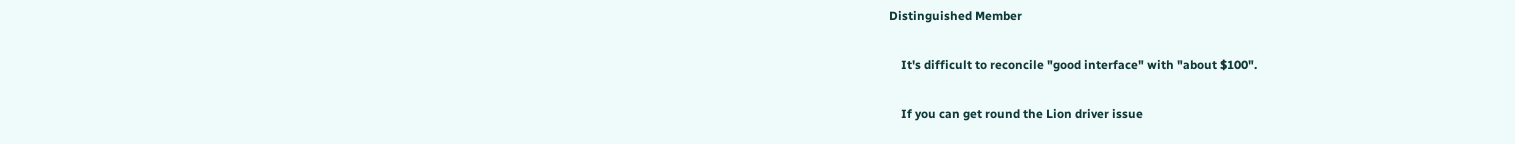Distinguished Member

    It's difficult to reconcile "good interface" with "about $100".

    If you can get round the Lion driver issue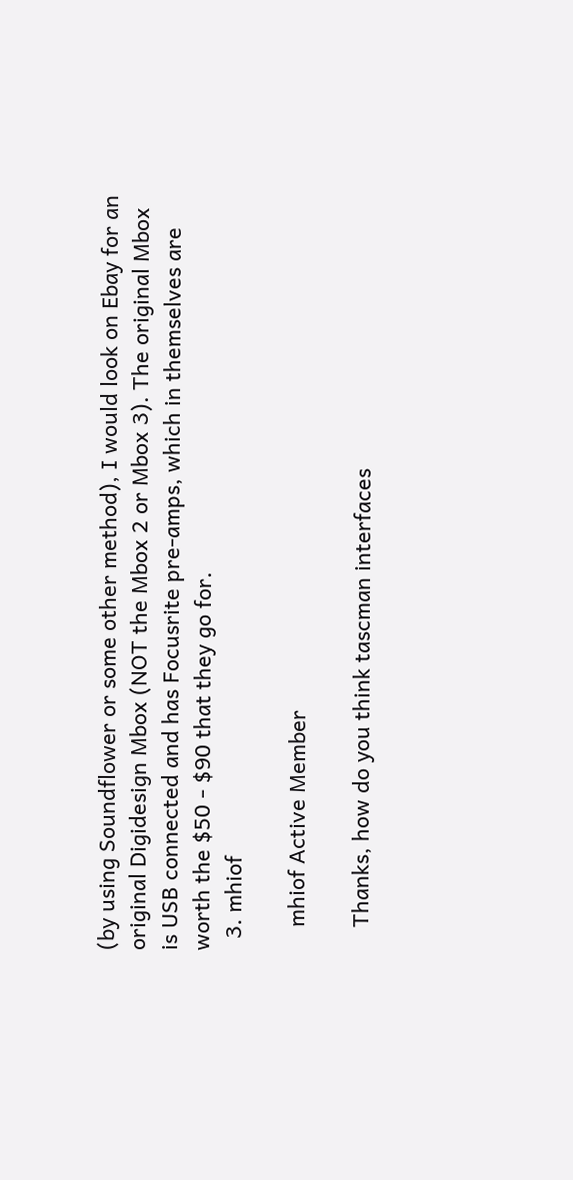(by using Soundflower or some other method), I would look on Ebay for an original Digidesign Mbox (NOT the Mbox 2 or Mbox 3). The original Mbox is USB connected and has Focusrite pre-amps, which in themselves are worth the $50 - $90 that they go for.
  3. mhiof

    mhiof Active Member

    Thanks, how do you think tascman interfaces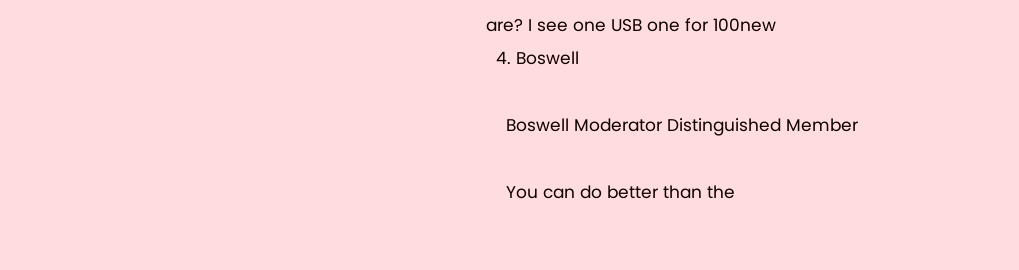are? I see one USB one for 100new
  4. Boswell

    Boswell Moderator Distinguished Member

    You can do better than the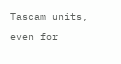Tascam units, even for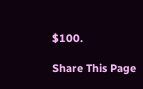$100.

Share This Page